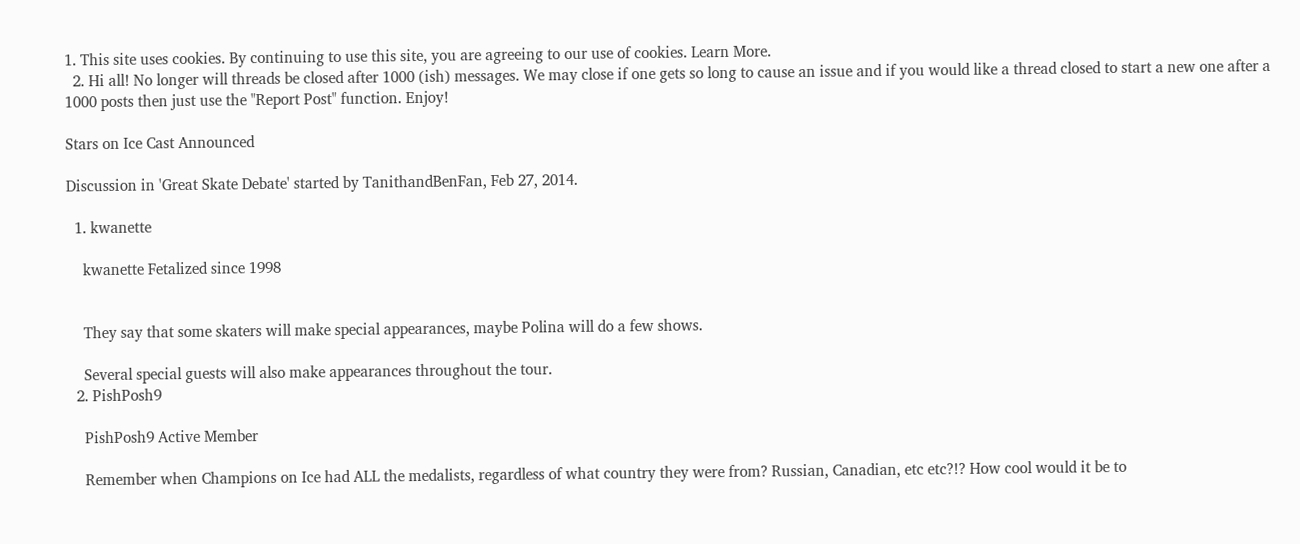1. This site uses cookies. By continuing to use this site, you are agreeing to our use of cookies. Learn More.
  2. Hi all! No longer will threads be closed after 1000 (ish) messages. We may close if one gets so long to cause an issue and if you would like a thread closed to start a new one after a 1000 posts then just use the "Report Post" function. Enjoy!

Stars on Ice Cast Announced

Discussion in 'Great Skate Debate' started by TanithandBenFan, Feb 27, 2014.

  1. kwanette

    kwanette Fetalized since 1998


    They say that some skaters will make special appearances, maybe Polina will do a few shows.

    Several special guests will also make appearances throughout the tour.
  2. PishPosh9

    PishPosh9 Active Member

    Remember when Champions on Ice had ALL the medalists, regardless of what country they were from? Russian, Canadian, etc etc?!? How cool would it be to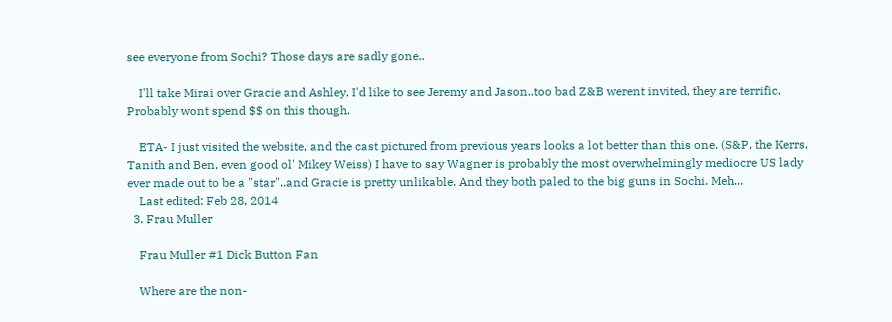see everyone from Sochi? Those days are sadly gone..

    I'll take Mirai over Gracie and Ashley. I'd like to see Jeremy and Jason..too bad Z&B werent invited, they are terrific. Probably wont spend $$ on this though.

    ETA- I just visited the website, and the cast pictured from previous years looks a lot better than this one. (S&P, the Kerrs, Tanith and Ben, even good ol' Mikey Weiss) I have to say Wagner is probably the most overwhelmingly mediocre US lady ever made out to be a "star"..and Gracie is pretty unlikable. And they both paled to the big guns in Sochi. Meh...
    Last edited: Feb 28, 2014
  3. Frau Muller

    Frau Muller #1 Dick Button Fan

    Where are the non-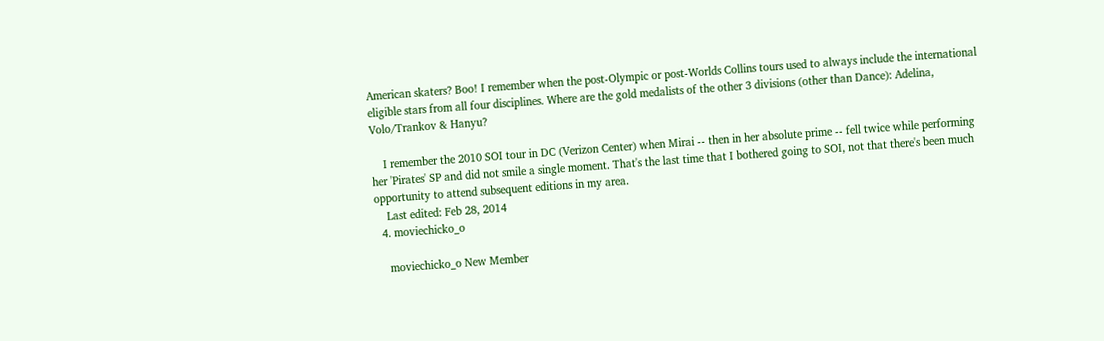American skaters? Boo! I remember when the post-Olympic or post-Worlds Collins tours used to always include the international eligible stars from all four disciplines. Where are the gold medalists of the other 3 divisions (other than Dance): Adelina, Volo/Trankov & Hanyu?

    I remember the 2010 SOI tour in DC (Verizon Center) when Mirai -- then in her absolute prime -- fell twice while performing her 'Pirates' SP and did not smile a single moment. That's the last time that I bothered going to SOI, not that there's been much opportunity to attend subsequent editions in my area.
    Last edited: Feb 28, 2014
  4. moviechicko_o

    moviechicko_o New Member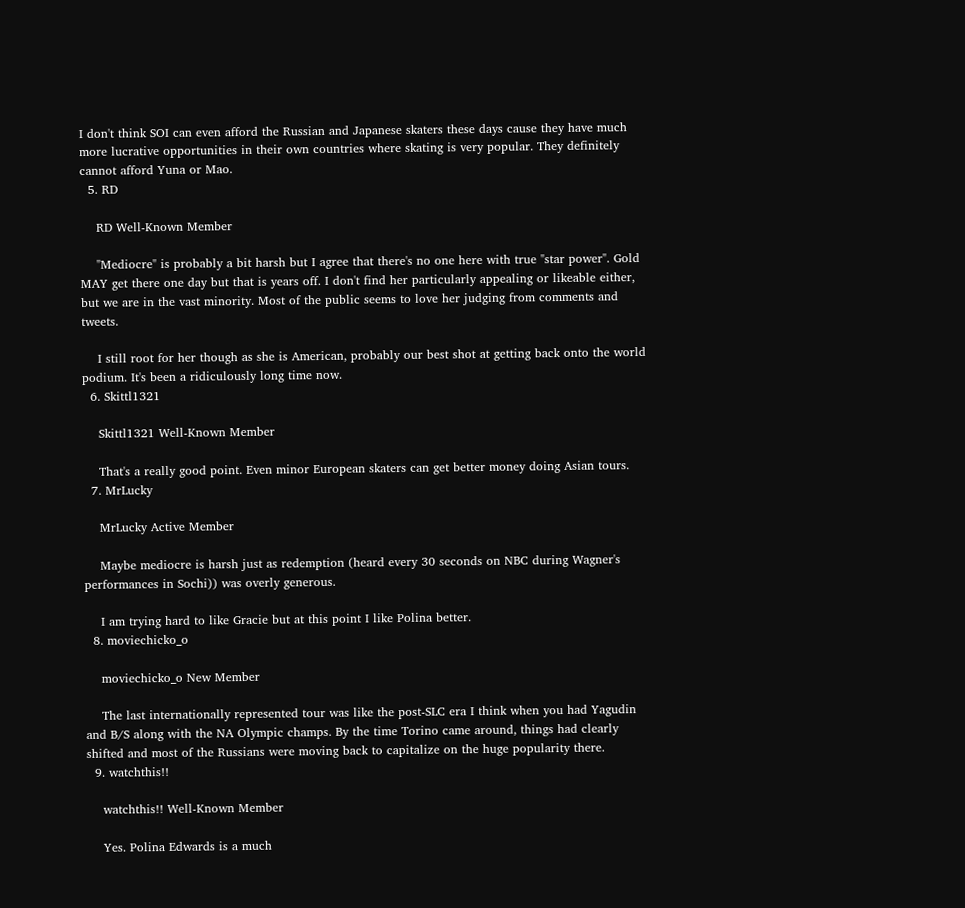I don't think SOI can even afford the Russian and Japanese skaters these days cause they have much more lucrative opportunities in their own countries where skating is very popular. They definitely cannot afford Yuna or Mao.
  5. RD

    RD Well-Known Member

    "Mediocre" is probably a bit harsh but I agree that there's no one here with true "star power". Gold MAY get there one day but that is years off. I don't find her particularly appealing or likeable either, but we are in the vast minority. Most of the public seems to love her judging from comments and tweets.

    I still root for her though as she is American, probably our best shot at getting back onto the world podium. It's been a ridiculously long time now.
  6. Skittl1321

    Skittl1321 Well-Known Member

    That's a really good point. Even minor European skaters can get better money doing Asian tours.
  7. MrLucky

    MrLucky Active Member

    Maybe mediocre is harsh just as redemption (heard every 30 seconds on NBC during Wagner's performances in Sochi)) was overly generous.

    I am trying hard to like Gracie but at this point I like Polina better.
  8. moviechicko_o

    moviechicko_o New Member

    The last internationally represented tour was like the post-SLC era I think when you had Yagudin and B/S along with the NA Olympic champs. By the time Torino came around, things had clearly shifted and most of the Russians were moving back to capitalize on the huge popularity there.
  9. watchthis!!

    watchthis!! Well-Known Member

    Yes. Polina Edwards is a much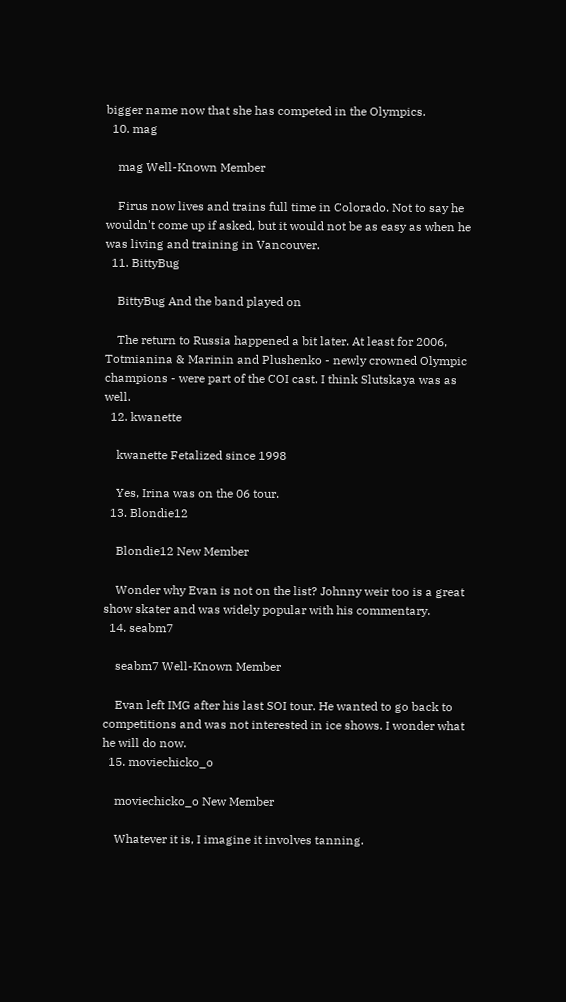bigger name now that she has competed in the Olympics.
  10. mag

    mag Well-Known Member

    Firus now lives and trains full time in Colorado. Not to say he wouldn't come up if asked, but it would not be as easy as when he was living and training in Vancouver.
  11. BittyBug

    BittyBug And the band played on

    The return to Russia happened a bit later. At least for 2006, Totmianina & Marinin and Plushenko - newly crowned Olympic champions - were part of the COI cast. I think Slutskaya was as well.
  12. kwanette

    kwanette Fetalized since 1998

    Yes, Irina was on the 06 tour.
  13. Blondie12

    Blondie12 New Member

    Wonder why Evan is not on the list? Johnny weir too is a great show skater and was widely popular with his commentary.
  14. seabm7

    seabm7 Well-Known Member

    Evan left IMG after his last SOI tour. He wanted to go back to competitions and was not interested in ice shows. I wonder what he will do now.
  15. moviechicko_o

    moviechicko_o New Member

    Whatever it is, I imagine it involves tanning.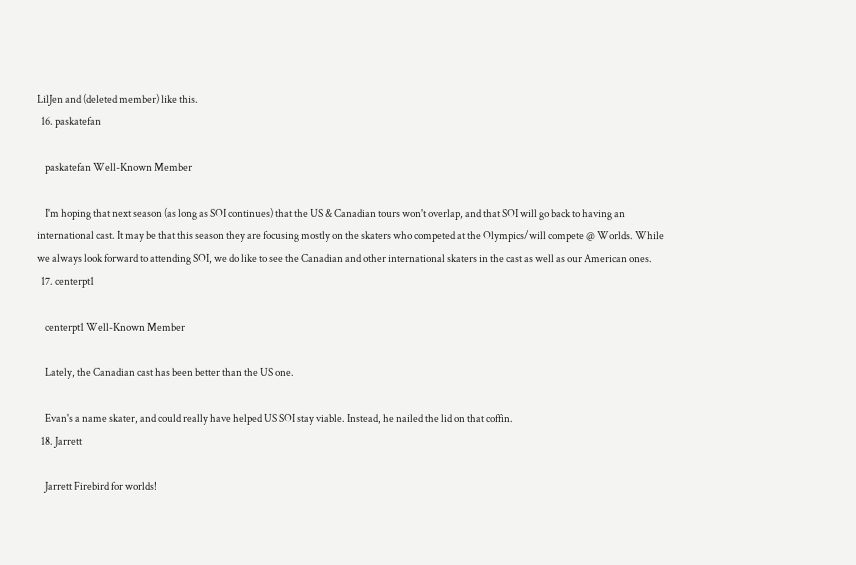LilJen and (deleted member) like this.
  16. paskatefan

    paskatefan Well-Known Member

    I'm hoping that next season (as long as SOI continues) that the US & Canadian tours won't overlap, and that SOI will go back to having an international cast. It may be that this season they are focusing mostly on the skaters who competed at the Olympics/will compete @ Worlds. While we always look forward to attending SOI, we do like to see the Canadian and other international skaters in the cast as well as our American ones.
  17. centerpt1

    centerpt1 Well-Known Member

    Lately, the Canadian cast has been better than the US one.

    Evan's a name skater, and could really have helped US SOI stay viable. Instead, he nailed the lid on that coffin.
  18. Jarrett

    Jarrett Firebird for worlds!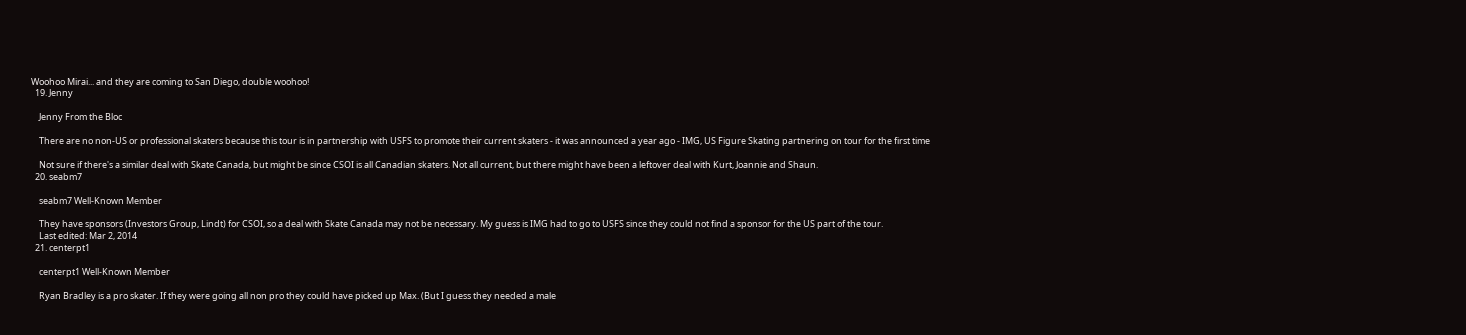Woohoo Mirai... and they are coming to San Diego, double woohoo!
  19. Jenny

    Jenny From the Bloc

    There are no non-US or professional skaters because this tour is in partnership with USFS to promote their current skaters - it was announced a year ago - IMG, US Figure Skating partnering on tour for the first time

    Not sure if there's a similar deal with Skate Canada, but might be since CSOI is all Canadian skaters. Not all current, but there might have been a leftover deal with Kurt, Joannie and Shaun.
  20. seabm7

    seabm7 Well-Known Member

    They have sponsors (Investors Group, Lindt) for CSOI, so a deal with Skate Canada may not be necessary. My guess is IMG had to go to USFS since they could not find a sponsor for the US part of the tour.
    Last edited: Mar 2, 2014
  21. centerpt1

    centerpt1 Well-Known Member

    Ryan Bradley is a pro skater. If they were going all non pro they could have picked up Max. (But I guess they needed a male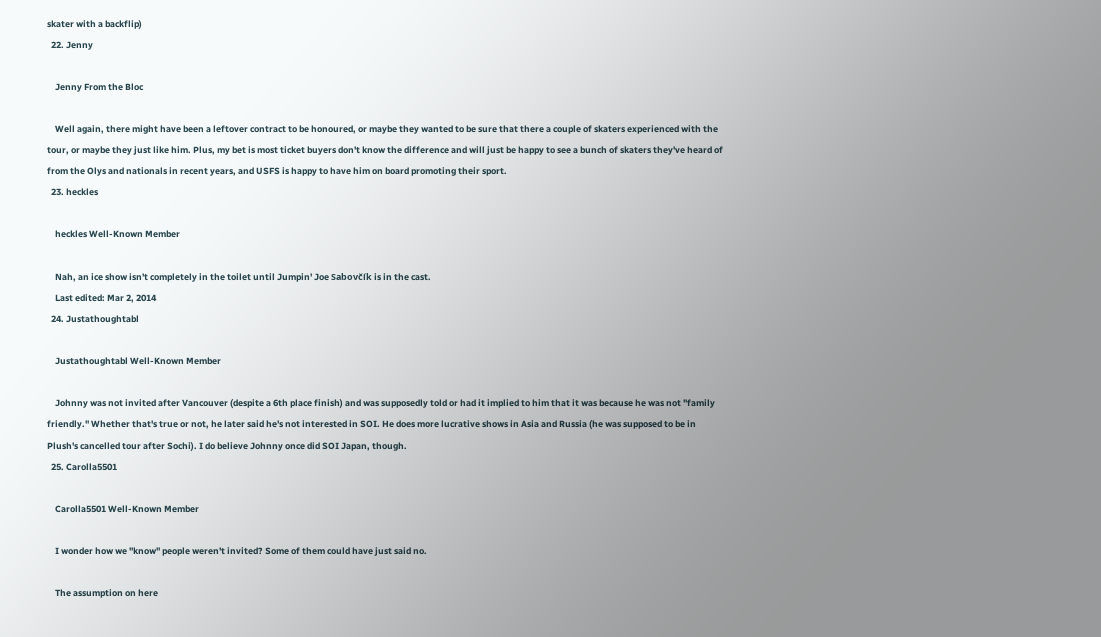skater with a backflip)
  22. Jenny

    Jenny From the Bloc

    Well again, there might have been a leftover contract to be honoured, or maybe they wanted to be sure that there a couple of skaters experienced with the tour, or maybe they just like him. Plus, my bet is most ticket buyers don't know the difference and will just be happy to see a bunch of skaters they've heard of from the Olys and nationals in recent years, and USFS is happy to have him on board promoting their sport.
  23. heckles

    heckles Well-Known Member

    Nah, an ice show isn't completely in the toilet until Jumpin' Joe Sabovčík is in the cast.
    Last edited: Mar 2, 2014
  24. Justathoughtabl

    Justathoughtabl Well-Known Member

    Johnny was not invited after Vancouver (despite a 6th place finish) and was supposedly told or had it implied to him that it was because he was not "family friendly." Whether that's true or not, he later said he's not interested in SOI. He does more lucrative shows in Asia and Russia (he was supposed to be in Plush's cancelled tour after Sochi). I do believe Johnny once did SOI Japan, though.
  25. Carolla5501

    Carolla5501 Well-Known Member

    I wonder how we "know" people weren't invited? Some of them could have just said no.

    The assumption on here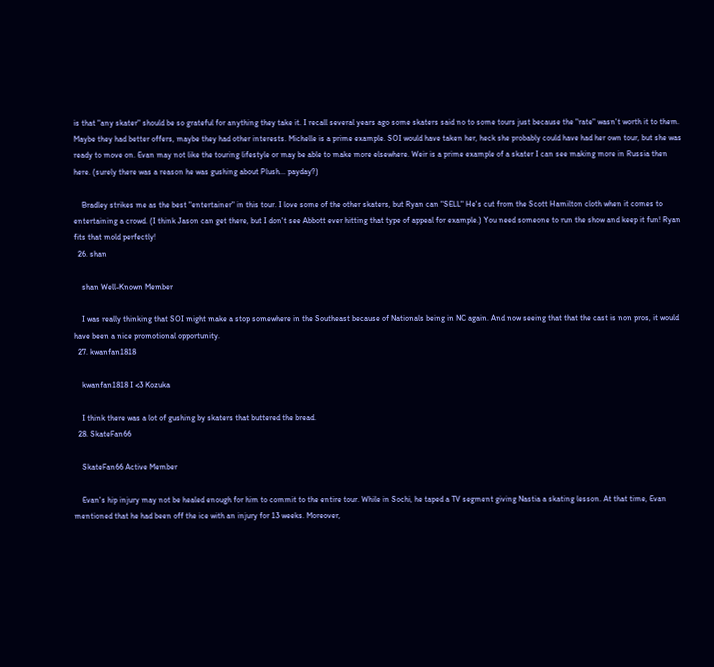is that "any skater" should be so grateful for anything they take it. I recall several years ago some skaters said no to some tours just because the "rate" wasn't worth it to them. Maybe they had better offers, maybe they had other interests. Michelle is a prime example. SOI would have taken her, heck she probably could have had her own tour, but she was ready to move on. Evan may not like the touring lifestyle or may be able to make more elsewhere. Weir is a prime example of a skater I can see making more in Russia then here. (surely there was a reason he was gushing about Plush... payday?)

    Bradley strikes me as the best "entertainer" in this tour. I love some of the other skaters, but Ryan can "SELL" He's cut from the Scott Hamilton cloth when it comes to entertaining a crowd. (I think Jason can get there, but I don't see Abbott ever hitting that type of appeal for example.) You need someone to run the show and keep it fun! Ryan fits that mold perfectly!
  26. shan

    shan Well-Known Member

    I was really thinking that SOI might make a stop somewhere in the Southeast because of Nationals being in NC again. And now seeing that that the cast is non pros, it would have been a nice promotional opportunity.
  27. kwanfan1818

    kwanfan1818 I <3 Kozuka

    I think there was a lot of gushing by skaters that buttered the bread.
  28. SkateFan66

    SkateFan66 Active Member

    Evan's hip injury may not be healed enough for him to commit to the entire tour. While in Sochi, he taped a TV segment giving Nastia a skating lesson. At that time, Evan mentioned that he had been off the ice with an injury for 13 weeks. Moreover,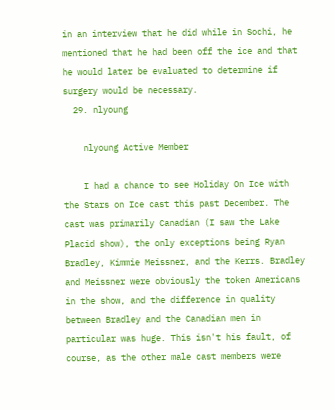in an interview that he did while in Sochi, he mentioned that he had been off the ice and that he would later be evaluated to determine if surgery would be necessary.
  29. nlyoung

    nlyoung Active Member

    I had a chance to see Holiday On Ice with the Stars on Ice cast this past December. The cast was primarily Canadian (I saw the Lake Placid show), the only exceptions being Ryan Bradley, Kimmie Meissner, and the Kerrs. Bradley and Meissner were obviously the token Americans in the show, and the difference in quality between Bradley and the Canadian men in particular was huge. This isn't his fault, of course, as the other male cast members were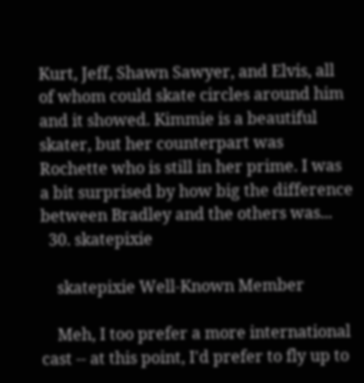Kurt, Jeff, Shawn Sawyer, and Elvis, all of whom could skate circles around him and it showed. Kimmie is a beautiful skater, but her counterpart was Rochette who is still in her prime. I was a bit surprised by how big the difference between Bradley and the others was...
  30. skatepixie

    skatepixie Well-Known Member

    Meh, I too prefer a more international cast -- at this point, I'd prefer to fly up to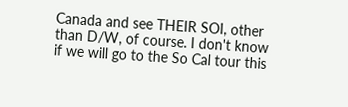Canada and see THEIR SOI, other than D/W, of course. I don't know if we will go to the So Cal tour this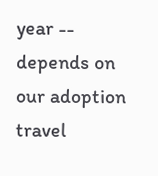year -- depends on our adoption travel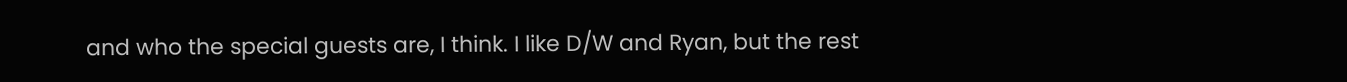and who the special guests are, I think. I like D/W and Ryan, but the rest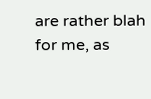are rather blah for me, as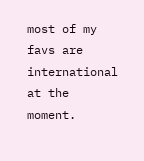most of my favs are international at the moment.